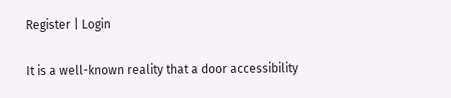Register | Login

It is a well-known reality that a door accessibility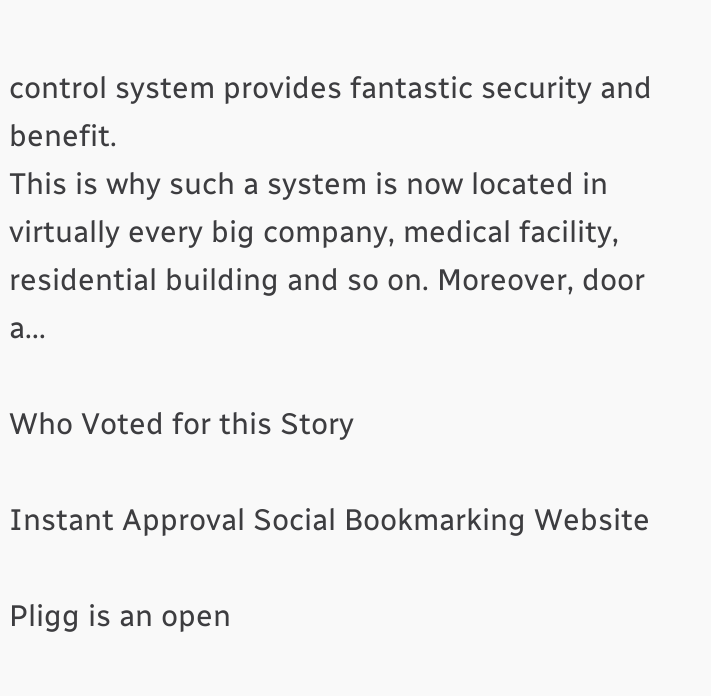control system provides fantastic security and benefit.
This is why such a system is now located in virtually every big company, medical facility, residential building and so on. Moreover, door a...

Who Voted for this Story

Instant Approval Social Bookmarking Website

Pligg is an open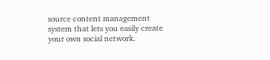source content management system that lets you easily create your own social network.